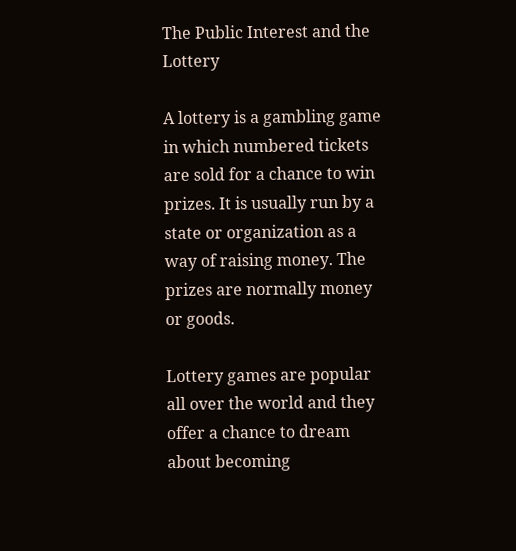The Public Interest and the Lottery

A lottery is a gambling game in which numbered tickets are sold for a chance to win prizes. It is usually run by a state or organization as a way of raising money. The prizes are normally money or goods.

Lottery games are popular all over the world and they offer a chance to dream about becoming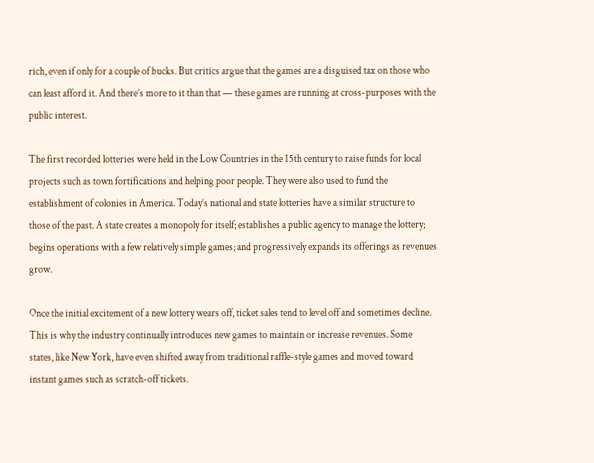rich, even if only for a couple of bucks. But critics argue that the games are a disguised tax on those who can least afford it. And there’s more to it than that — these games are running at cross-purposes with the public interest.

The first recorded lotteries were held in the Low Countries in the 15th century to raise funds for local projects such as town fortifications and helping poor people. They were also used to fund the establishment of colonies in America. Today’s national and state lotteries have a similar structure to those of the past. A state creates a monopoly for itself; establishes a public agency to manage the lottery; begins operations with a few relatively simple games; and progressively expands its offerings as revenues grow.

Once the initial excitement of a new lottery wears off, ticket sales tend to level off and sometimes decline. This is why the industry continually introduces new games to maintain or increase revenues. Some states, like New York, have even shifted away from traditional raffle-style games and moved toward instant games such as scratch-off tickets.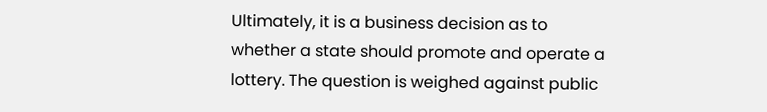Ultimately, it is a business decision as to whether a state should promote and operate a lottery. The question is weighed against public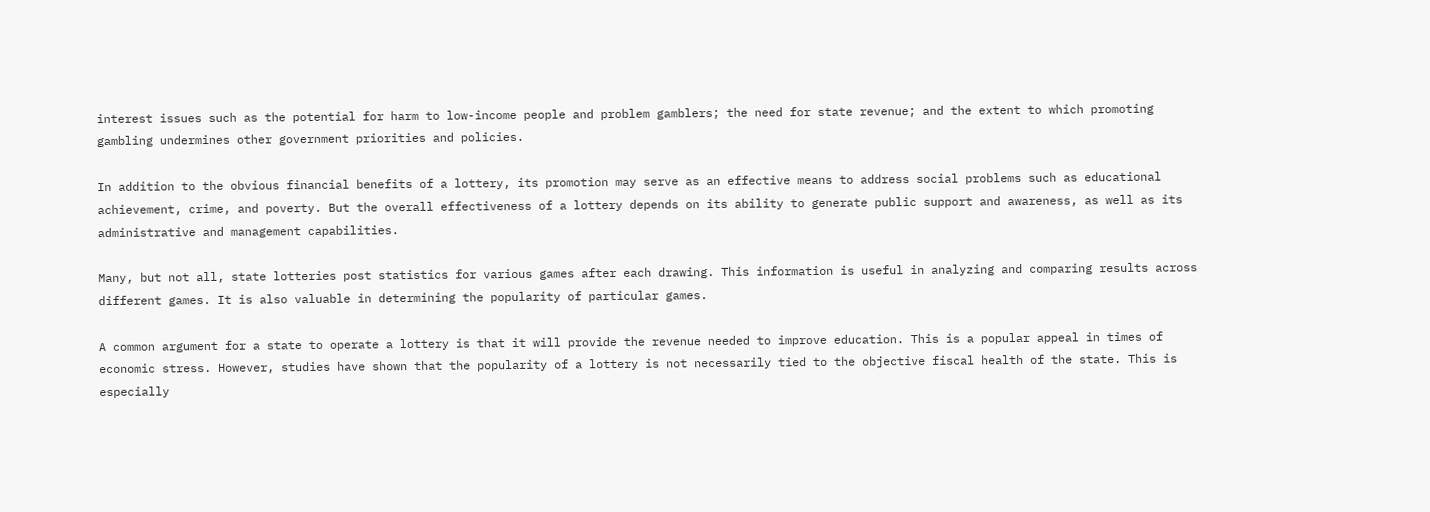interest issues such as the potential for harm to low-income people and problem gamblers; the need for state revenue; and the extent to which promoting gambling undermines other government priorities and policies.

In addition to the obvious financial benefits of a lottery, its promotion may serve as an effective means to address social problems such as educational achievement, crime, and poverty. But the overall effectiveness of a lottery depends on its ability to generate public support and awareness, as well as its administrative and management capabilities.

Many, but not all, state lotteries post statistics for various games after each drawing. This information is useful in analyzing and comparing results across different games. It is also valuable in determining the popularity of particular games.

A common argument for a state to operate a lottery is that it will provide the revenue needed to improve education. This is a popular appeal in times of economic stress. However, studies have shown that the popularity of a lottery is not necessarily tied to the objective fiscal health of the state. This is especially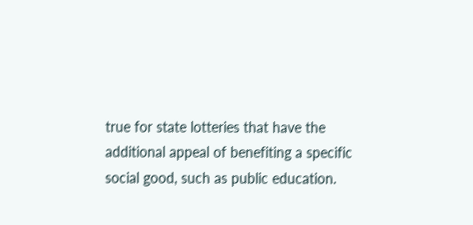true for state lotteries that have the additional appeal of benefiting a specific social good, such as public education.